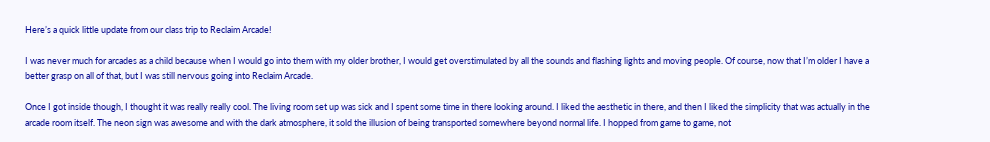Here’s a quick little update from our class trip to Reclaim Arcade!

I was never much for arcades as a child because when I would go into them with my older brother, I would get overstimulated by all the sounds and flashing lights and moving people. Of course, now that I’m older I have a better grasp on all of that, but I was still nervous going into Reclaim Arcade.

Once I got inside though, I thought it was really really cool. The living room set up was sick and I spent some time in there looking around. I liked the aesthetic in there, and then I liked the simplicity that was actually in the arcade room itself. The neon sign was awesome and with the dark atmosphere, it sold the illusion of being transported somewhere beyond normal life. I hopped from game to game, not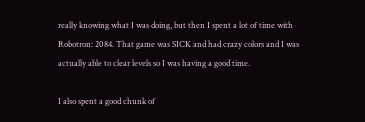really knowing what I was doing, but then I spent a lot of time with Robotron: 2084. That game was SICK and had crazy colors and I was actually able to clear levels so I was having a good time.

I also spent a good chunk of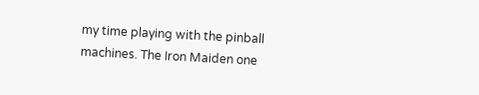my time playing with the pinball machines. The Iron Maiden one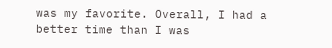was my favorite. Overall, I had a better time than I was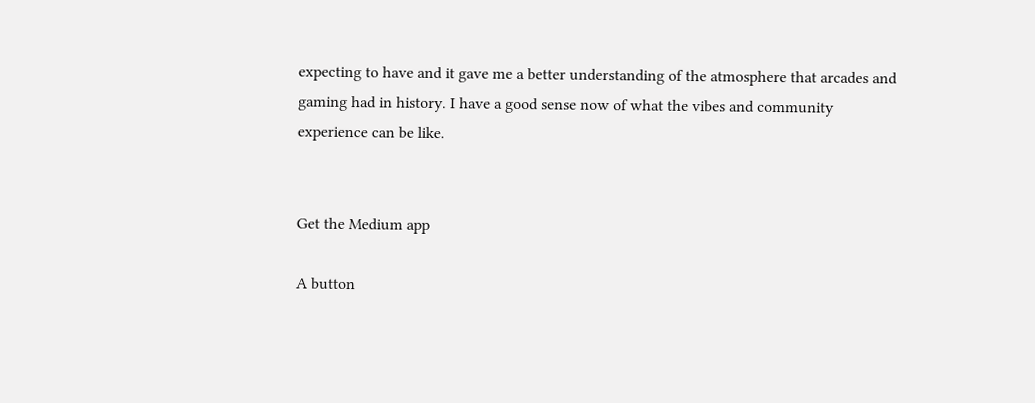expecting to have and it gave me a better understanding of the atmosphere that arcades and gaming had in history. I have a good sense now of what the vibes and community experience can be like.


Get the Medium app

A button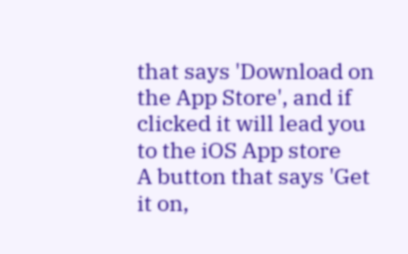that says 'Download on the App Store', and if clicked it will lead you to the iOS App store
A button that says 'Get it on,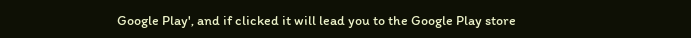Google Play', and if clicked it will lead you to the Google Play store